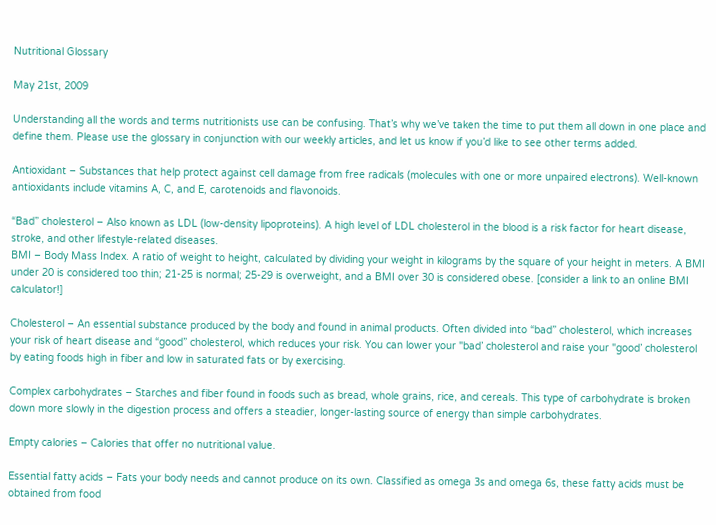Nutritional Glossary

May 21st, 2009

Understanding all the words and terms nutritionists use can be confusing. That’s why we’ve taken the time to put them all down in one place and define them. Please use the glossary in conjunction with our weekly articles, and let us know if you’d like to see other terms added.

Antioxidant – Substances that help protect against cell damage from free radicals (molecules with one or more unpaired electrons). Well-known antioxidants include vitamins A, C, and E, carotenoids and flavonoids.

“Bad” cholesterol – Also known as LDL (low-density lipoproteins). A high level of LDL cholesterol in the blood is a risk factor for heart disease, stroke, and other lifestyle-related diseases.
BMI – Body Mass Index. A ratio of weight to height, calculated by dividing your weight in kilograms by the square of your height in meters. A BMI under 20 is considered too thin; 21-25 is normal; 25-29 is overweight, and a BMI over 30 is considered obese. [consider a link to an online BMI calculator!]

Cholesterol – An essential substance produced by the body and found in animal products. Often divided into “bad” cholesterol, which increases your risk of heart disease and “good” cholesterol, which reduces your risk. You can lower your "bad’ cholesterol and raise your "good’ cholesterol by eating foods high in fiber and low in saturated fats or by exercising.

Complex carbohydrates – Starches and fiber found in foods such as bread, whole grains, rice, and cereals. This type of carbohydrate is broken down more slowly in the digestion process and offers a steadier, longer-lasting source of energy than simple carbohydrates.

Empty calories – Calories that offer no nutritional value.

Essential fatty acids – Fats your body needs and cannot produce on its own. Classified as omega 3s and omega 6s, these fatty acids must be obtained from food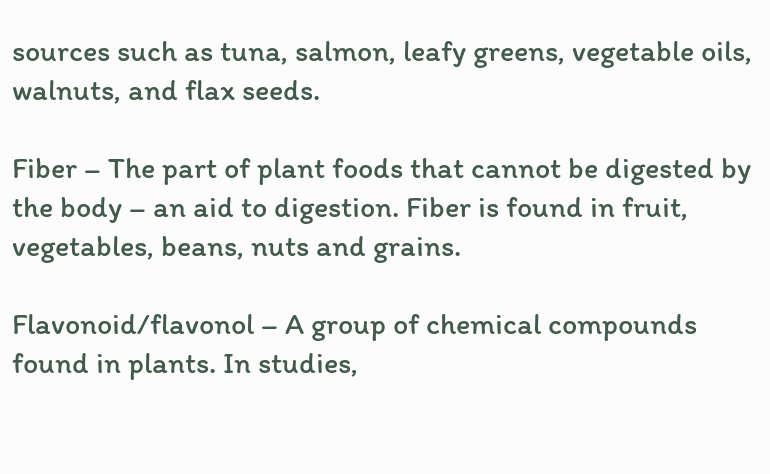sources such as tuna, salmon, leafy greens, vegetable oils, walnuts, and flax seeds.

Fiber – The part of plant foods that cannot be digested by the body – an aid to digestion. Fiber is found in fruit, vegetables, beans, nuts and grains.

Flavonoid/flavonol – A group of chemical compounds found in plants. In studies,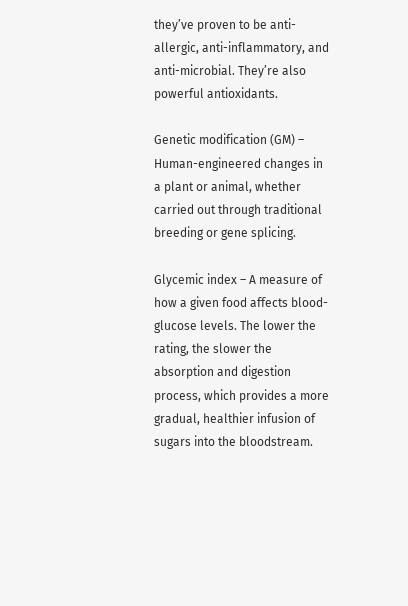they’ve proven to be anti-allergic, anti-inflammatory, and anti-microbial. They’re also powerful antioxidants.

Genetic modification (GM) – Human-engineered changes in a plant or animal, whether carried out through traditional breeding or gene splicing.

Glycemic index – A measure of how a given food affects blood-glucose levels. The lower the rating, the slower the absorption and digestion process, which provides a more gradual, healthier infusion of sugars into the bloodstream.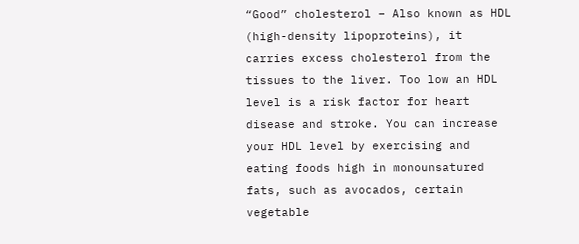“Good” cholesterol – Also known as HDL (high-density lipoproteins), it carries excess cholesterol from the tissues to the liver. Too low an HDL level is a risk factor for heart disease and stroke. You can increase your HDL level by exercising and eating foods high in monounsatured fats, such as avocados, certain vegetable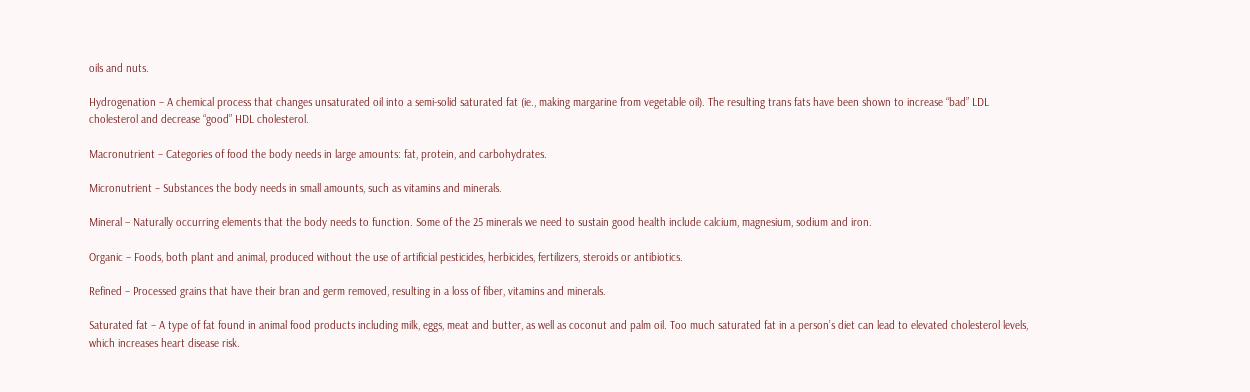oils and nuts.

Hydrogenation – A chemical process that changes unsaturated oil into a semi-solid saturated fat (ie., making margarine from vegetable oil). The resulting trans fats have been shown to increase “bad” LDL cholesterol and decrease “good” HDL cholesterol.

Macronutrient – Categories of food the body needs in large amounts: fat, protein, and carbohydrates.

Micronutrient – Substances the body needs in small amounts, such as vitamins and minerals.

Mineral – Naturally occurring elements that the body needs to function. Some of the 25 minerals we need to sustain good health include calcium, magnesium, sodium and iron.

Organic – Foods, both plant and animal, produced without the use of artificial pesticides, herbicides, fertilizers, steroids or antibiotics.

Refined – Processed grains that have their bran and germ removed, resulting in a loss of fiber, vitamins and minerals.

Saturated fat – A type of fat found in animal food products including milk, eggs, meat and butter, as well as coconut and palm oil. Too much saturated fat in a person’s diet can lead to elevated cholesterol levels, which increases heart disease risk.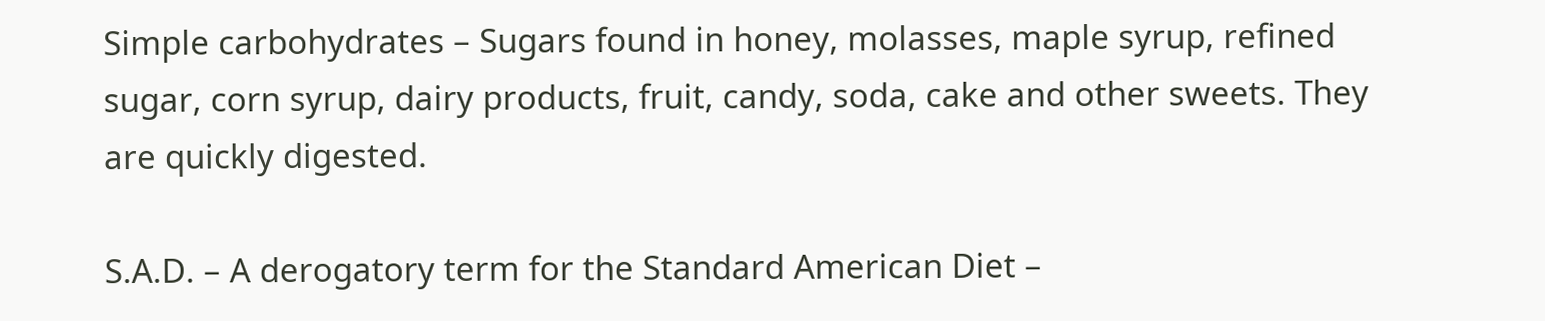Simple carbohydrates – Sugars found in honey, molasses, maple syrup, refined sugar, corn syrup, dairy products, fruit, candy, soda, cake and other sweets. They are quickly digested.

S.A.D. – A derogatory term for the Standard American Diet –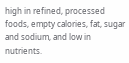high in refined, processed foods, empty calories, fat, sugar and sodium, and low in nutrients.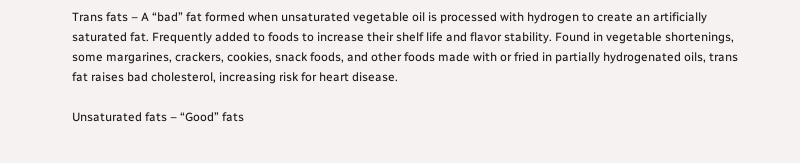Trans fats – A “bad” fat formed when unsaturated vegetable oil is processed with hydrogen to create an artificially saturated fat. Frequently added to foods to increase their shelf life and flavor stability. Found in vegetable shortenings, some margarines, crackers, cookies, snack foods, and other foods made with or fried in partially hydrogenated oils, trans fat raises bad cholesterol, increasing risk for heart disease.

Unsaturated fats – “Good” fats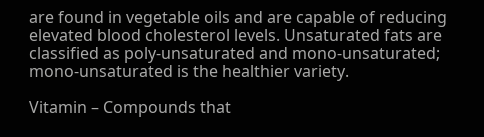are found in vegetable oils and are capable of reducing elevated blood cholesterol levels. Unsaturated fats are classified as poly-unsaturated and mono-unsaturated; mono-unsaturated is the healthier variety.

Vitamin – Compounds that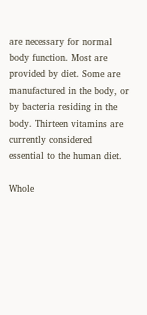are necessary for normal body function. Most are provided by diet. Some are manufactured in the body, or by bacteria residing in the body. Thirteen vitamins are currently considered essential to the human diet.

Whole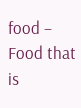food – Food that is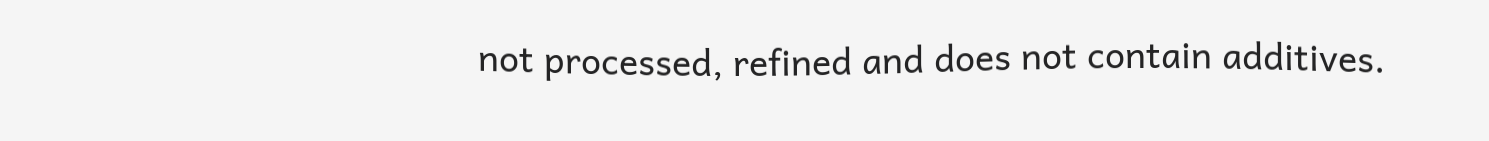not processed, refined and does not contain additives.